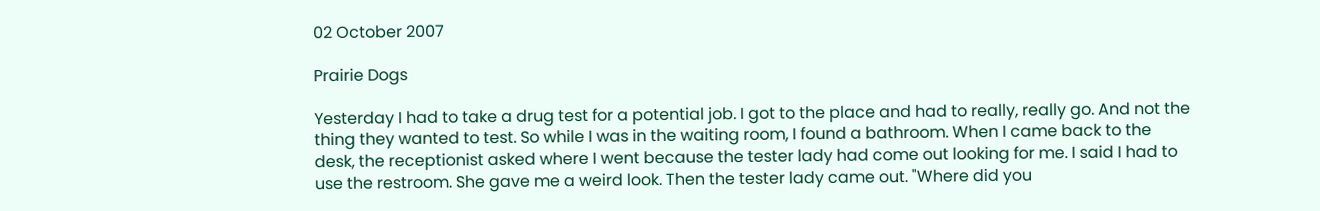02 October 2007

Prairie Dogs

Yesterday I had to take a drug test for a potential job. I got to the place and had to really, really go. And not the thing they wanted to test. So while I was in the waiting room, I found a bathroom. When I came back to the desk, the receptionist asked where I went because the tester lady had come out looking for me. I said I had to use the restroom. She gave me a weird look. Then the tester lady came out. "Where did you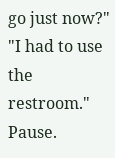go just now?" "I had to use the restroom." Pause.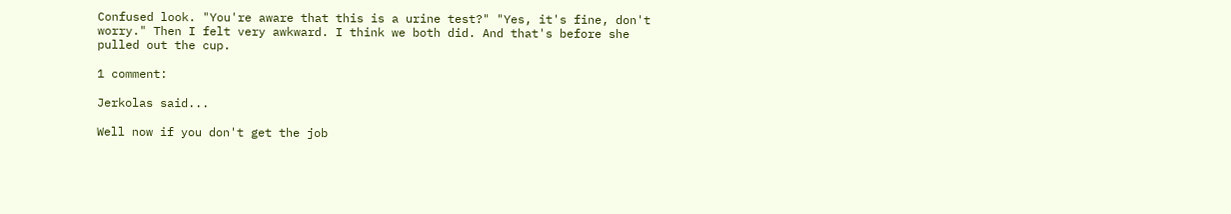Confused look. "You're aware that this is a urine test?" "Yes, it's fine, don't worry." Then I felt very awkward. I think we both did. And that's before she pulled out the cup.

1 comment:

Jerkolas said...

Well now if you don't get the job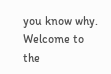you know why. Welcome to the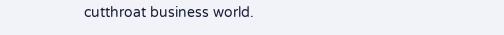cutthroat business world.